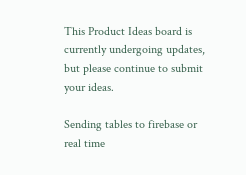This Product Ideas board is currently undergoing updates, but please continue to submit your ideas.

Sending tables to firebase or real time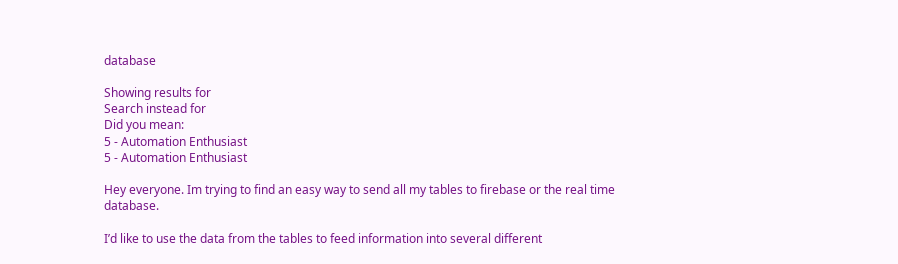database

Showing results for
Search instead for
Did you mean:
5 - Automation Enthusiast
5 - Automation Enthusiast

Hey everyone. Im trying to find an easy way to send all my tables to firebase or the real time database.

I’d like to use the data from the tables to feed information into several different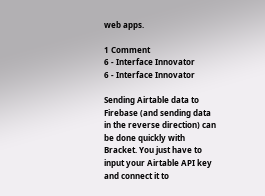web apps.

1 Comment
6 - Interface Innovator
6 - Interface Innovator

Sending Airtable data to Firebase (and sending data in the reverse direction) can be done quickly with Bracket. You just have to input your Airtable API key and connect it to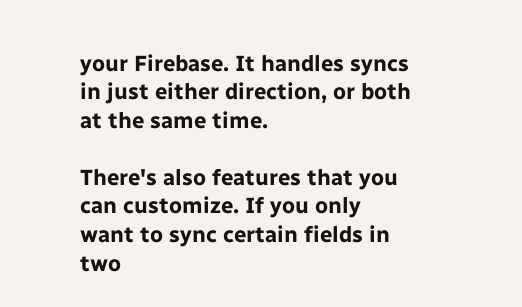your Firebase. It handles syncs in just either direction, or both at the same time.

There's also features that you can customize. If you only want to sync certain fields in two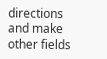directions and make other fields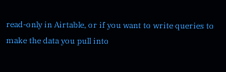read-only in Airtable, or if you want to write queries to make the data you pull into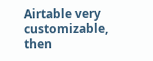Airtable very customizable, then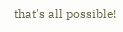that's all possible!